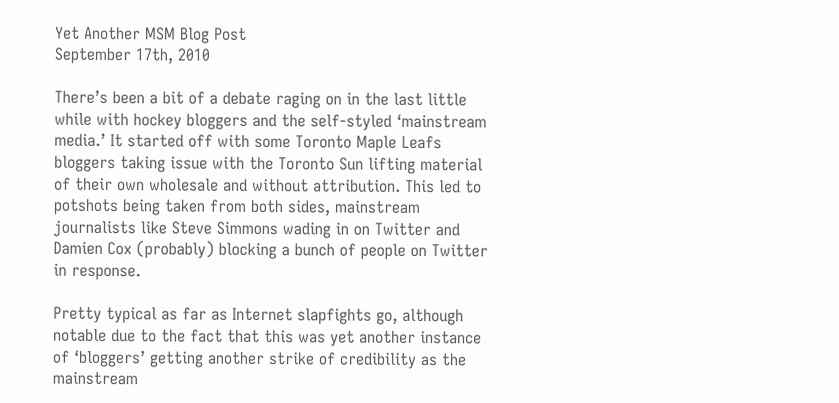Yet Another MSM Blog Post
September 17th, 2010

There’s been a bit of a debate raging on in the last little while with hockey bloggers and the self-styled ‘mainstream media.’ It started off with some Toronto Maple Leafs bloggers taking issue with the Toronto Sun lifting material of their own wholesale and without attribution. This led to potshots being taken from both sides, mainstream journalists like Steve Simmons wading in on Twitter and Damien Cox (probably) blocking a bunch of people on Twitter in response.

Pretty typical as far as Internet slapfights go, although notable due to the fact that this was yet another instance of ‘bloggers’ getting another strike of credibility as the mainstream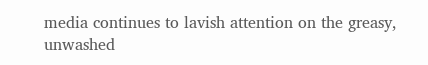media continues to lavish attention on the greasy, unwashed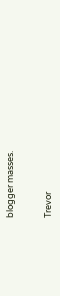blogger masses.


Trevor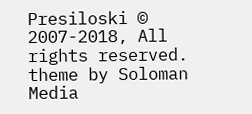Presiloski © 2007-2018, All rights reserved.
theme by Soloman Media